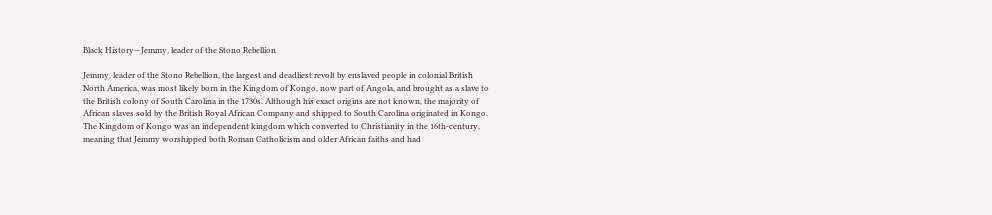Black History—Jemmy, leader of the Stono Rebellion

Jemmy, leader of the Stono Rebellion, the largest and deadliest revolt by enslaved people in colonial British North America, was most likely born in the Kingdom of Kongo, now part of Angola, and brought as a slave to the British colony of South Carolina in the 1730s. Although his exact origins are not known, the majority of African slaves sold by the British Royal African Company and shipped to South Carolina originated in Kongo. The Kingdom of Kongo was an independent kingdom which converted to Christianity in the 16th-century, meaning that Jemmy worshipped both Roman Catholicism and older African faiths and had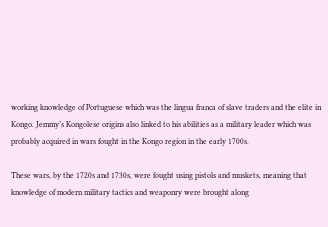working knowledge of Portuguese which was the lingua franca of slave traders and the elite in Kongo. Jemmy’s Kongolese origins also linked to his abilities as a military leader which was probably acquired in wars fought in the Kongo region in the early 1700s.

These wars, by the 1720s and 1730s, were fought using pistols and muskets, meaning that knowledge of modern military tactics and weaponry were brought along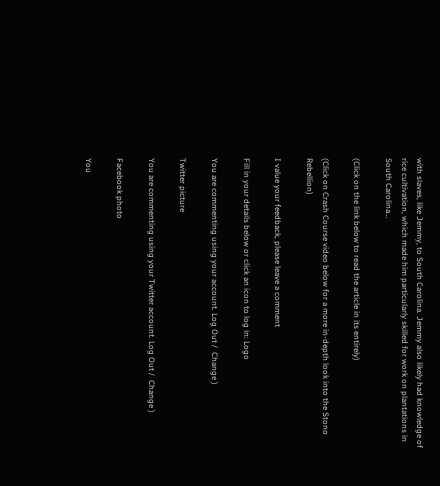with slaves, like Jemmy, to South Carolina. Jemmy also likely had knowledge of rice cultivation, which made him particularly skilled for work on plantations in South Carolina…

(Click on the link below to read the article in its entirely)

(Click on Crash Course video below for a more in-depth look into the Stono Rebellion)

I value your feedback, please leave a comment

Fill in your details below or click an icon to log in: Logo

You are commenting using your account. Log Out /  Change )

Twitter picture

You are commenting using your Twitter account. Log Out /  Change )

Facebook photo

You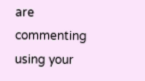are commenting using your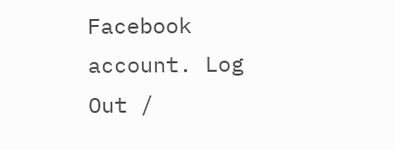Facebook account. Log Out /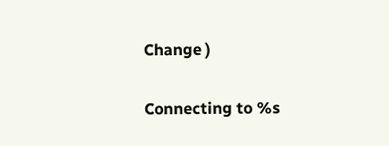Change )

Connecting to %s